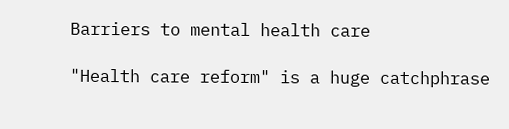Barriers to mental health care

"Health care reform" is a huge catchphrase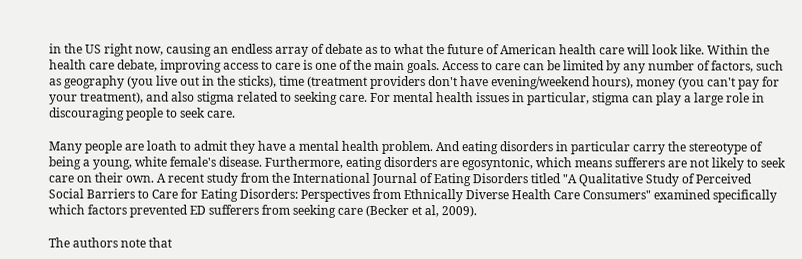in the US right now, causing an endless array of debate as to what the future of American health care will look like. Within the health care debate, improving access to care is one of the main goals. Access to care can be limited by any number of factors, such as geography (you live out in the sticks), time (treatment providers don't have evening/weekend hours), money (you can't pay for your treatment), and also stigma related to seeking care. For mental health issues in particular, stigma can play a large role in discouraging people to seek care.

Many people are loath to admit they have a mental health problem. And eating disorders in particular carry the stereotype of being a young, white female's disease. Furthermore, eating disorders are egosyntonic, which means sufferers are not likely to seek care on their own. A recent study from the International Journal of Eating Disorders titled "A Qualitative Study of Perceived Social Barriers to Care for Eating Disorders: Perspectives from Ethnically Diverse Health Care Consumers" examined specifically which factors prevented ED sufferers from seeking care (Becker et al, 2009).

The authors note that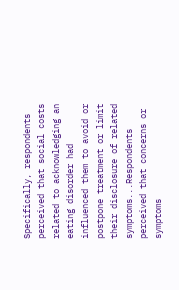Specifically, respondents perceived that social costs related to acknowledging an eating disorder had influenced them to avoid or postpone treatment or limit their disclosure of related symptoms...Respondents perceived that concerns or symptoms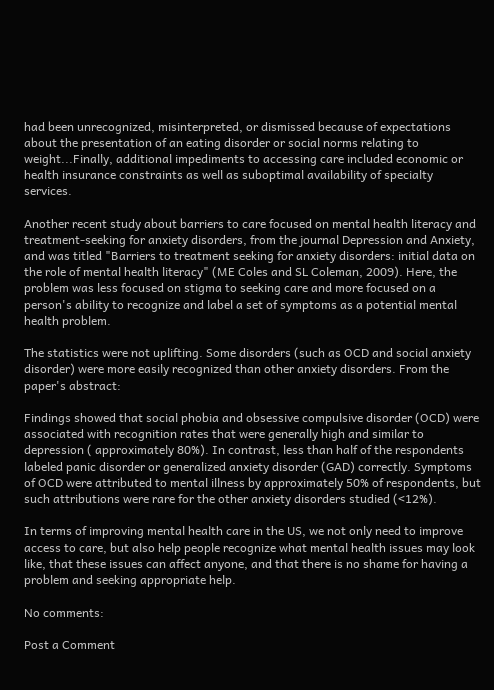had been unrecognized, misinterpreted, or dismissed because of expectations about the presentation of an eating disorder or social norms relating to weight...Finally, additional impediments to accessing care included economic or health insurance constraints as well as suboptimal availability of specialty services.

Another recent study about barriers to care focused on mental health literacy and treatment-seeking for anxiety disorders, from the journal Depression and Anxiety, and was titled "Barriers to treatment seeking for anxiety disorders: initial data on the role of mental health literacy" (ME Coles and SL Coleman, 2009). Here, the problem was less focused on stigma to seeking care and more focused on a person's ability to recognize and label a set of symptoms as a potential mental health problem.

The statistics were not uplifting. Some disorders (such as OCD and social anxiety disorder) were more easily recognized than other anxiety disorders. From the paper's abstract:

Findings showed that social phobia and obsessive compulsive disorder (OCD) were associated with recognition rates that were generally high and similar to depression ( approximately 80%). In contrast, less than half of the respondents labeled panic disorder or generalized anxiety disorder (GAD) correctly. Symptoms of OCD were attributed to mental illness by approximately 50% of respondents, but such attributions were rare for the other anxiety disorders studied (<12%).

In terms of improving mental health care in the US, we not only need to improve access to care, but also help people recognize what mental health issues may look like, that these issues can affect anyone, and that there is no shame for having a problem and seeking appropriate help.

No comments:

Post a Comment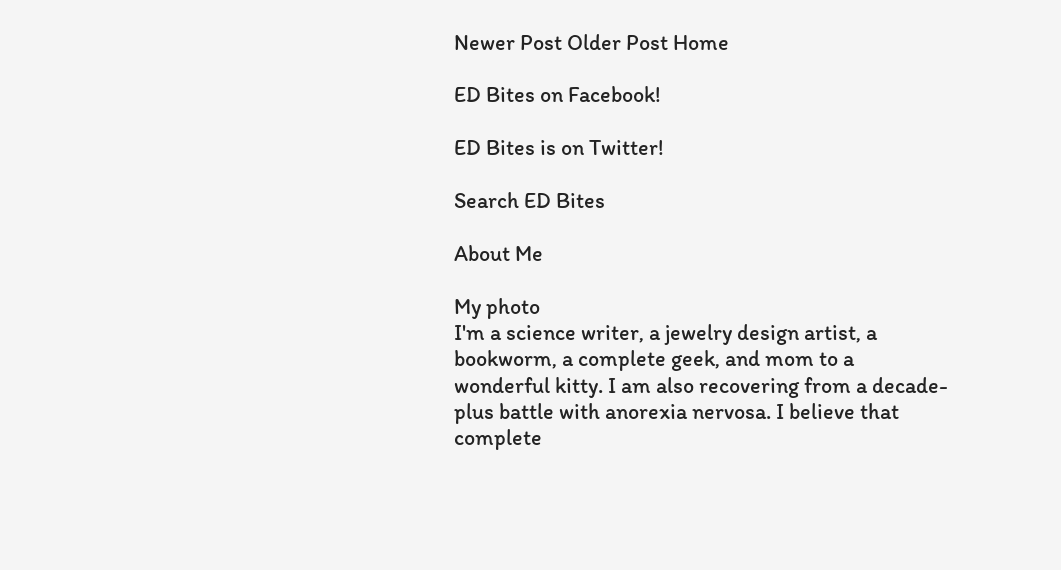Newer Post Older Post Home

ED Bites on Facebook!

ED Bites is on Twitter!

Search ED Bites

About Me

My photo
I'm a science writer, a jewelry design artist, a bookworm, a complete geek, and mom to a wonderful kitty. I am also recovering from a decade-plus battle with anorexia nervosa. I believe that complete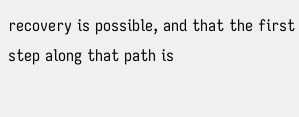recovery is possible, and that the first step along that path is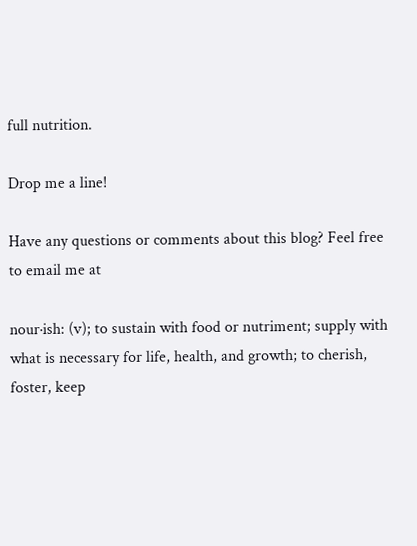full nutrition.

Drop me a line!

Have any questions or comments about this blog? Feel free to email me at

nour·ish: (v); to sustain with food or nutriment; supply with what is necessary for life, health, and growth; to cherish, foster, keep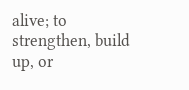alive; to strengthen, build up, or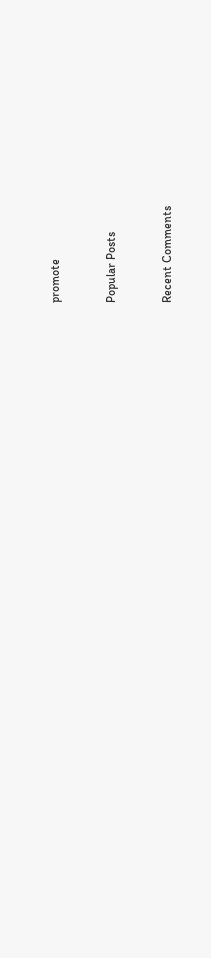promote


Popular Posts


Recent Comments